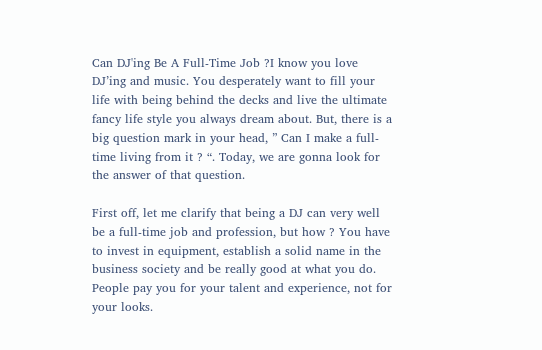Can DJ'ing Be A Full-Time Job ?I know you love DJ’ing and music. You desperately want to fill your life with being behind the decks and live the ultimate fancy life style you always dream about. But, there is a big question mark in your head, ” Can I make a full-time living from it ? “. Today, we are gonna look for the answer of that question.

First off, let me clarify that being a DJ can very well be a full-time job and profession, but how ? You have to invest in equipment, establish a solid name in the business society and be really good at what you do. People pay you for your talent and experience, not for your looks.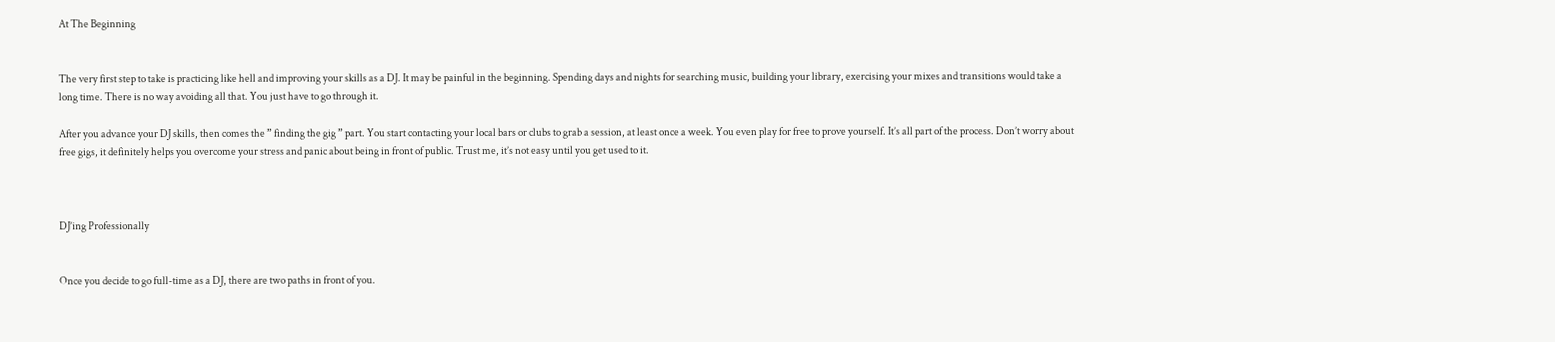At The Beginning


The very first step to take is practicing like hell and improving your skills as a DJ. It may be painful in the beginning. Spending days and nights for searching music, building your library, exercising your mixes and transitions would take a long time. There is no way avoiding all that. You just have to go through it.

After you advance your DJ skills, then comes the ” finding the gig ” part. You start contacting your local bars or clubs to grab a session, at least once a week. You even play for free to prove yourself. It’s all part of the process. Don’t worry about free gigs, it definitely helps you overcome your stress and panic about being in front of public. Trust me, it’s not easy until you get used to it.



DJ’ing Professionally


Once you decide to go full-time as a DJ, there are two paths in front of you.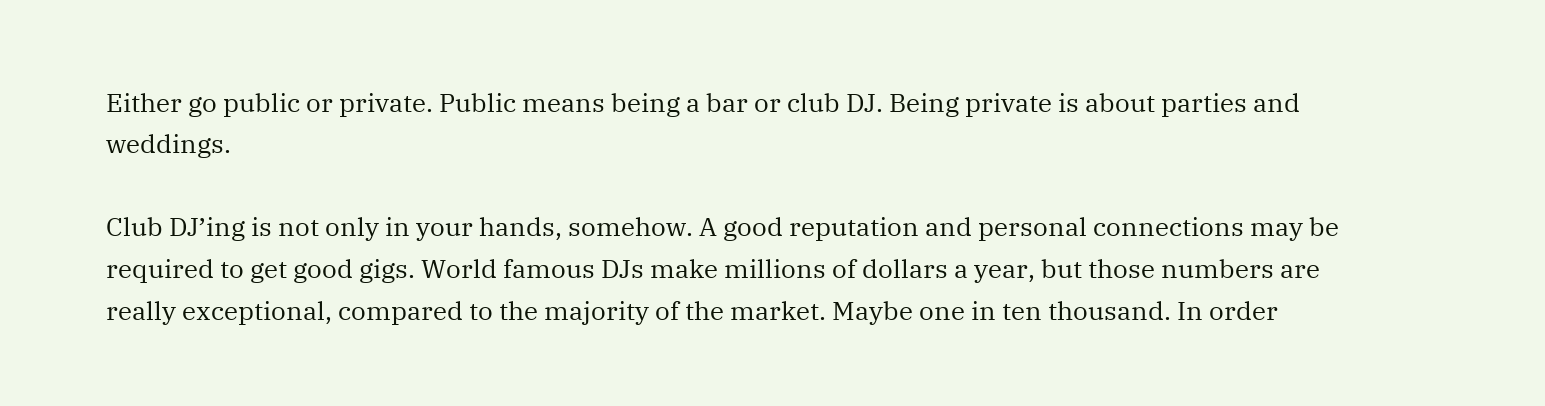Either go public or private. Public means being a bar or club DJ. Being private is about parties and weddings.

Club DJ’ing is not only in your hands, somehow. A good reputation and personal connections may be required to get good gigs. World famous DJs make millions of dollars a year, but those numbers are really exceptional, compared to the majority of the market. Maybe one in ten thousand. In order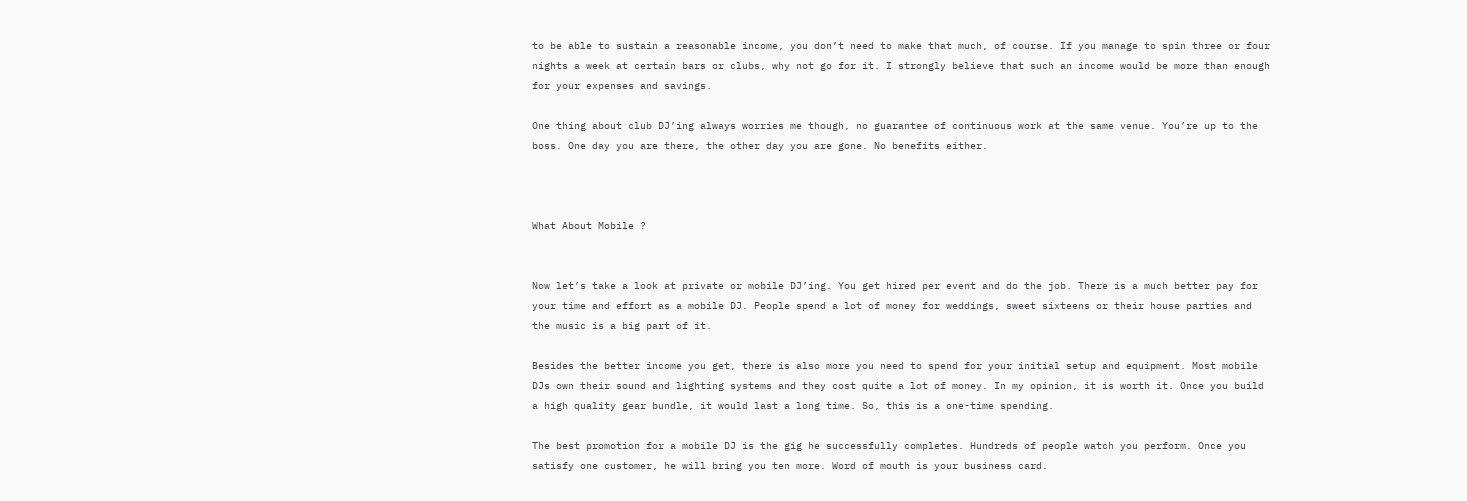to be able to sustain a reasonable income, you don’t need to make that much, of course. If you manage to spin three or four nights a week at certain bars or clubs, why not go for it. I strongly believe that such an income would be more than enough for your expenses and savings.

One thing about club DJ’ing always worries me though, no guarantee of continuous work at the same venue. You’re up to the boss. One day you are there, the other day you are gone. No benefits either.



What About Mobile ?


Now let’s take a look at private or mobile DJ’ing. You get hired per event and do the job. There is a much better pay for your time and effort as a mobile DJ. People spend a lot of money for weddings, sweet sixteens or their house parties and the music is a big part of it.

Besides the better income you get, there is also more you need to spend for your initial setup and equipment. Most mobile DJs own their sound and lighting systems and they cost quite a lot of money. In my opinion, it is worth it. Once you build a high quality gear bundle, it would last a long time. So, this is a one-time spending.

The best promotion for a mobile DJ is the gig he successfully completes. Hundreds of people watch you perform. Once you satisfy one customer, he will bring you ten more. Word of mouth is your business card.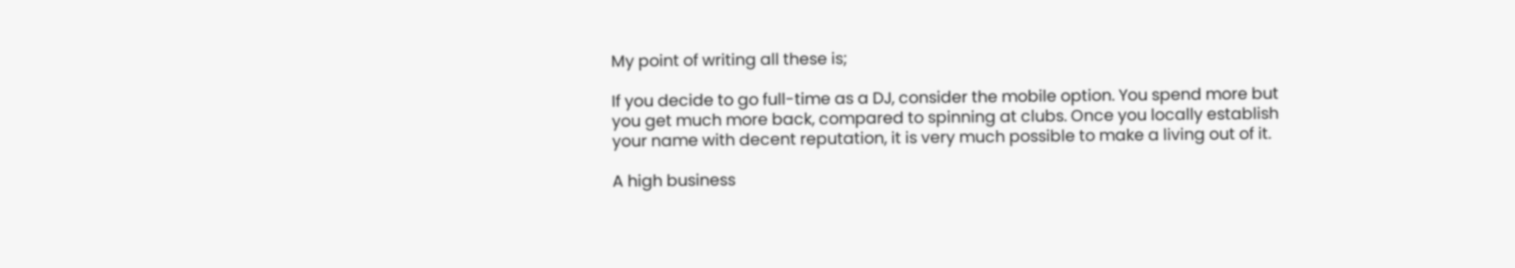My point of writing all these is;

If you decide to go full-time as a DJ, consider the mobile option. You spend more but you get much more back, compared to spinning at clubs. Once you locally establish your name with decent reputation, it is very much possible to make a living out of it.

A high business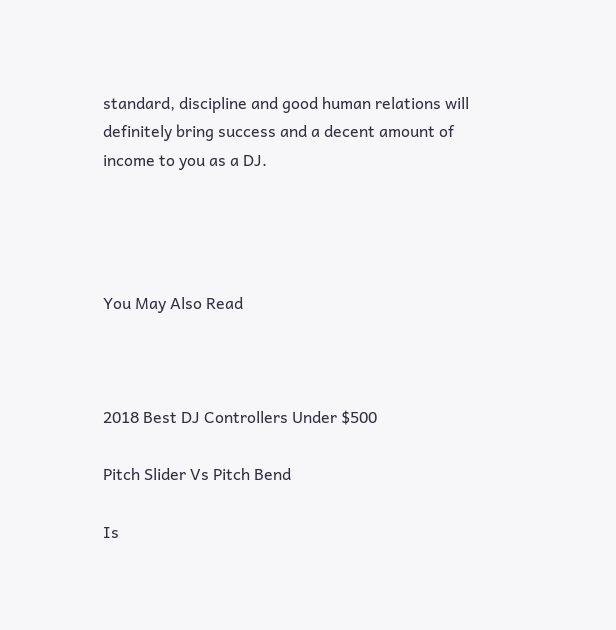standard, discipline and good human relations will definitely bring success and a decent amount of income to you as a DJ.




You May Also Read



2018 Best DJ Controllers Under $500

Pitch Slider Vs Pitch Bend

Is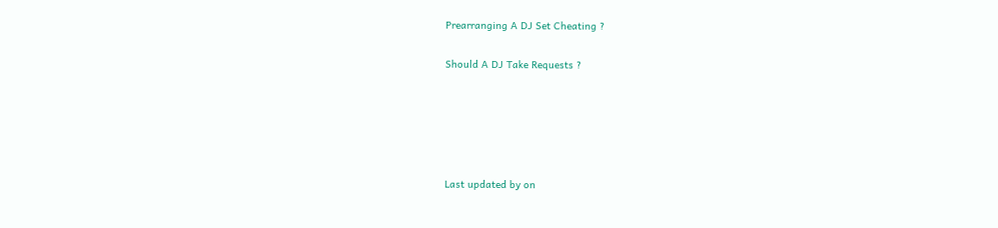Prearranging A DJ Set Cheating ?

Should A DJ Take Requests ?





Last updated by on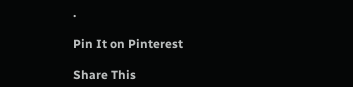.

Pin It on Pinterest

Share This